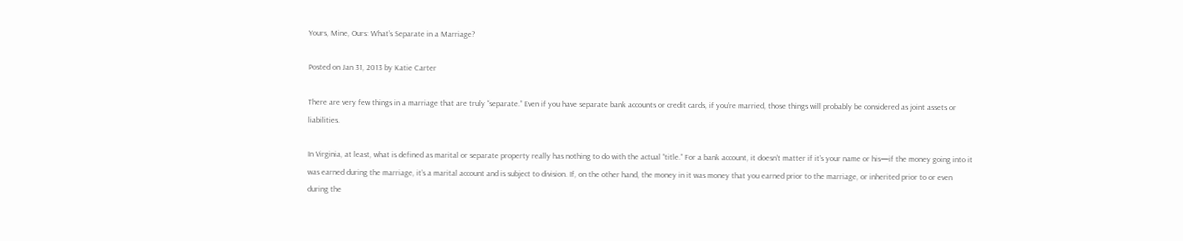Yours, Mine, Ours: What’s Separate in a Marriage?

Posted on Jan 31, 2013 by Katie Carter

There are very few things in a marriage that are truly “separate.” Even if you have separate bank accounts or credit cards, if you’re married, those things will probably be considered as joint assets or liabilities.

In Virginia, at least, what is defined as marital or separate property really has nothing to do with the actual “title.” For a bank account, it doesn’t matter if it’s your name or his—if the money going into it was earned during the marriage, it’s a marital account and is subject to division. If, on the other hand, the money in it was money that you earned prior to the marriage, or inherited prior to or even during the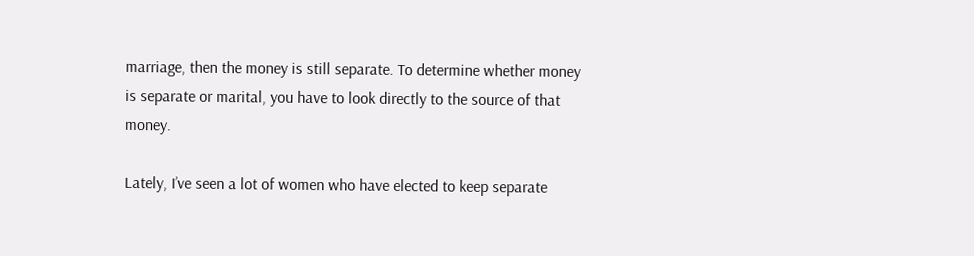marriage, then the money is still separate. To determine whether money is separate or marital, you have to look directly to the source of that money.

Lately, I’ve seen a lot of women who have elected to keep separate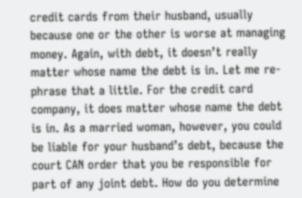credit cards from their husband, usually because one or the other is worse at managing money. Again, with debt, it doesn’t really matter whose name the debt is in. Let me re-phrase that a little. For the credit card company, it does matter whose name the debt is in. As a married woman, however, you could be liable for your husband’s debt, because the court CAN order that you be responsible for part of any joint debt. How do you determine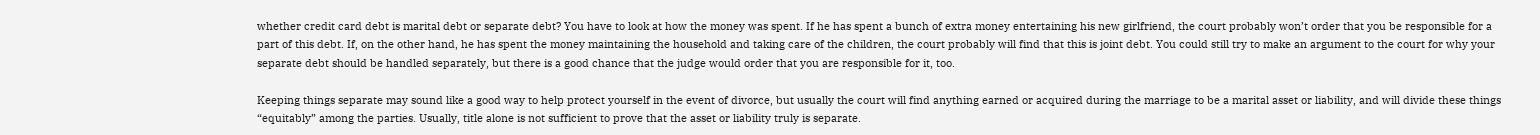whether credit card debt is marital debt or separate debt? You have to look at how the money was spent. If he has spent a bunch of extra money entertaining his new girlfriend, the court probably won’t order that you be responsible for a part of this debt. If, on the other hand, he has spent the money maintaining the household and taking care of the children, the court probably will find that this is joint debt. You could still try to make an argument to the court for why your separate debt should be handled separately, but there is a good chance that the judge would order that you are responsible for it, too.

Keeping things separate may sound like a good way to help protect yourself in the event of divorce, but usually the court will find anything earned or acquired during the marriage to be a marital asset or liability, and will divide these things “equitably” among the parties. Usually, title alone is not sufficient to prove that the asset or liability truly is separate.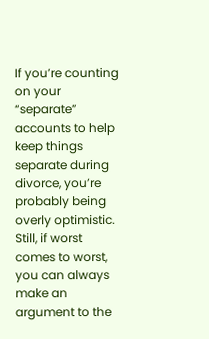If you’re counting on your “separate” accounts to help keep things separate during divorce, you’re probably being overly optimistic. Still, if worst comes to worst, you can always make an argument to the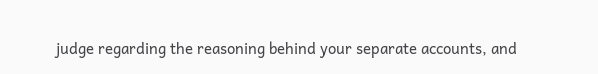judge regarding the reasoning behind your separate accounts, and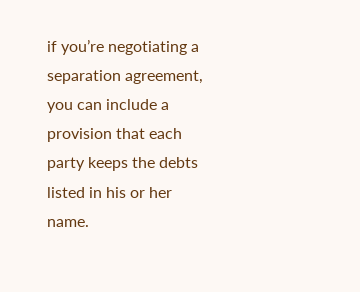if you’re negotiating a separation agreement, you can include a provision that each party keeps the debts listed in his or her name.